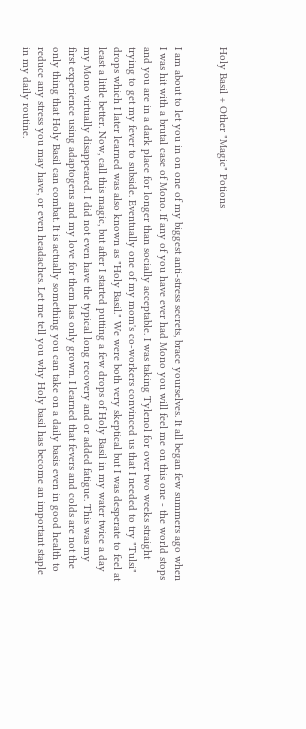Holy Basil + Other "Magic" Potions


I am about to let you in on one of my biggest anti-stress secrets, brace yourselves. It all began few summers ago when I was hit with a brutal case of Mono. If any of you have ever had Mono you will feel me on this one - the world stops and you are in a dark place for longer than socially acceptable. I was taking Tylenol for over two weeks straight trying to get my fever to subside. Eventually one of my mom's co-workers convinced us that I needed to try "Tulsi" drops which I later learned was also known as "Holy Basil." We were both very skeptical but I was desperate to feel at least a little better. Now, call this magic, but after I started putting a few drops of Holy Basil in my water twice a day my Mono virtually disappeared. I did not even have the typical long recovery and or added fatigue. This was my first experience using adaptogens and my love for them has only grown. I learned that fevers and colds are not the only thing that Holy Basil can combat. It is actually something you can take on a daily basis even in good health to reduce any stress you may have, or even headaches. Let me tell you why Holy basil has become an important staple in my daily routine.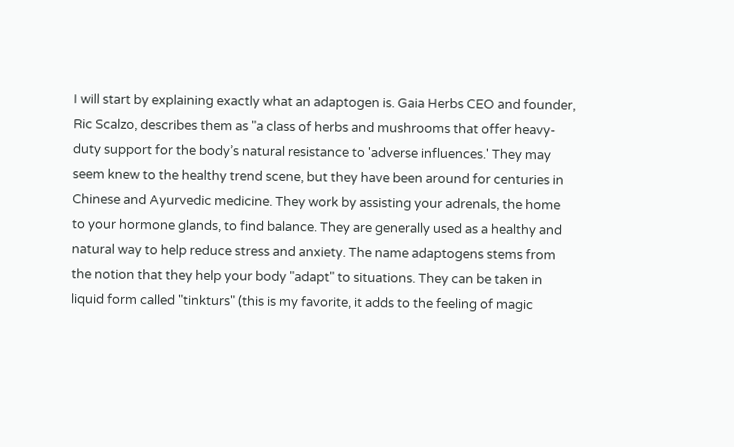I will start by explaining exactly what an adaptogen is. Gaia Herbs CEO and founder, Ric Scalzo, describes them as "a class of herbs and mushrooms that offer heavy-duty support for the body’s natural resistance to 'adverse influences.' They may seem knew to the healthy trend scene, but they have been around for centuries in Chinese and Ayurvedic medicine. They work by assisting your adrenals, the home to your hormone glands, to find balance. They are generally used as a healthy and natural way to help reduce stress and anxiety. The name adaptogens stems from the notion that they help your body "adapt" to situations. They can be taken in liquid form called "tinkturs" (this is my favorite, it adds to the feeling of magic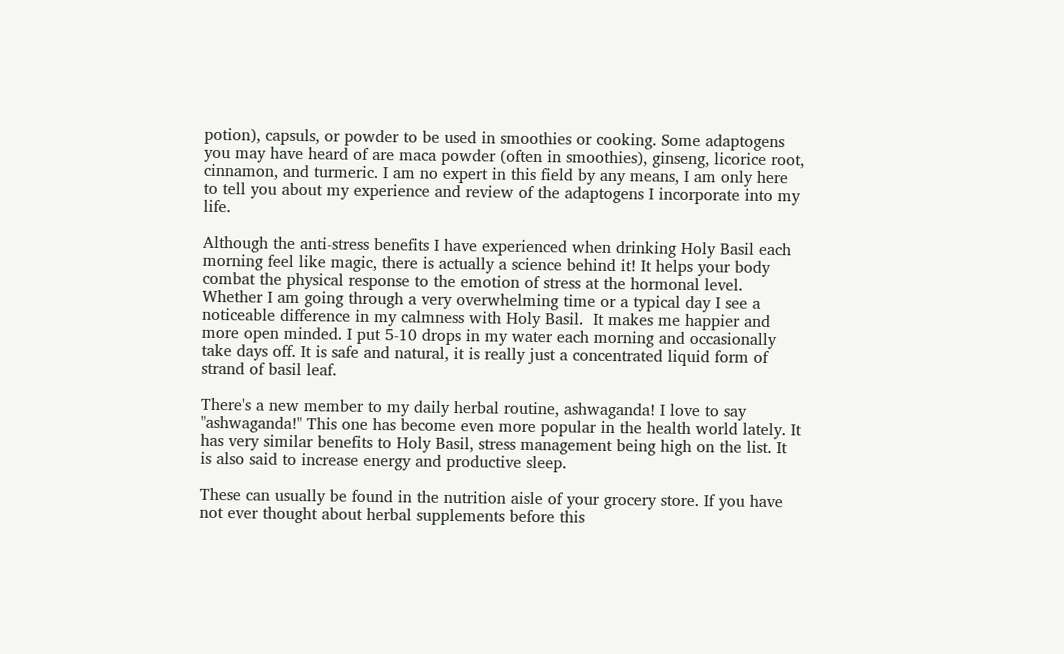potion), capsuls, or powder to be used in smoothies or cooking. Some adaptogens you may have heard of are maca powder (often in smoothies), ginseng, licorice root, cinnamon, and turmeric. I am no expert in this field by any means, I am only here to tell you about my experience and review of the adaptogens I incorporate into my life.

Although the anti-stress benefits I have experienced when drinking Holy Basil each morning feel like magic, there is actually a science behind it! It helps your body combat the physical response to the emotion of stress at the hormonal level. Whether I am going through a very overwhelming time or a typical day I see a noticeable difference in my calmness with Holy Basil.  It makes me happier and more open minded. I put 5-10 drops in my water each morning and occasionally take days off. It is safe and natural, it is really just a concentrated liquid form of strand of basil leaf.

There's a new member to my daily herbal routine, ashwaganda! I love to say "ashwaganda!" This one has become even more popular in the health world lately. It has very similar benefits to Holy Basil, stress management being high on the list. It is also said to increase energy and productive sleep.

These can usually be found in the nutrition aisle of your grocery store. If you have not ever thought about herbal supplements before this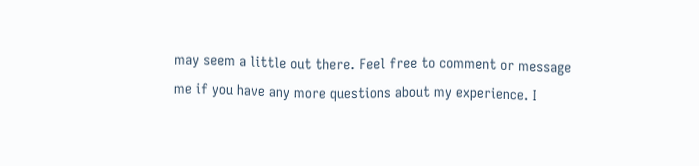may seem a little out there. Feel free to comment or message me if you have any more questions about my experience. I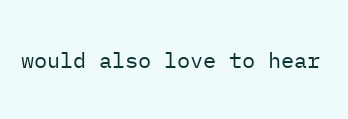would also love to hear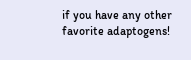if you have any other favorite adaptogens!